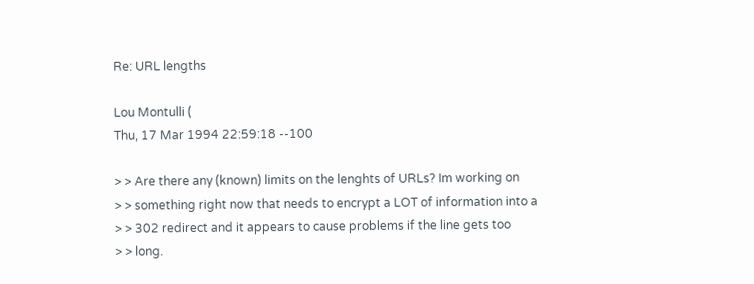Re: URL lengths

Lou Montulli (
Thu, 17 Mar 1994 22:59:18 --100

> > Are there any (known) limits on the lenghts of URLs? Im working on
> > something right now that needs to encrypt a LOT of information into a
> > 302 redirect and it appears to cause problems if the line gets too
> > long.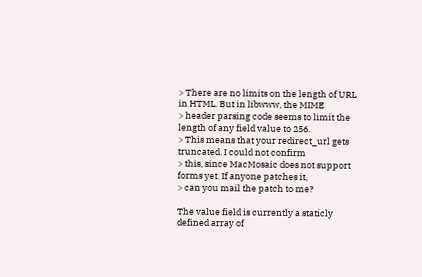> There are no limits on the length of URL in HTML. But in libwww, the MIME
> header parsing code seems to limit the length of any field value to 256.
> This means that your redirect_url gets truncated. I could not confirm
> this, since MacMosaic does not support forms yet. If anyone patches it,
> can you mail the patch to me?

The value field is currently a staticly defined array of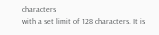characters
with a set limit of 128 characters. It is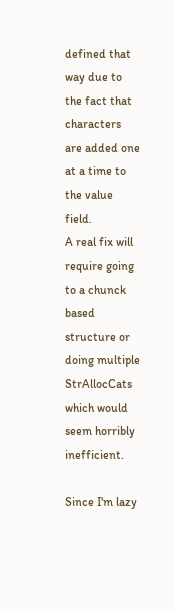defined that way due to
the fact that characters are added one at a time to the value field.
A real fix will require going to a chunck based structure or
doing multiple StrAllocCats which would seem horribly inefficient.

Since I'm lazy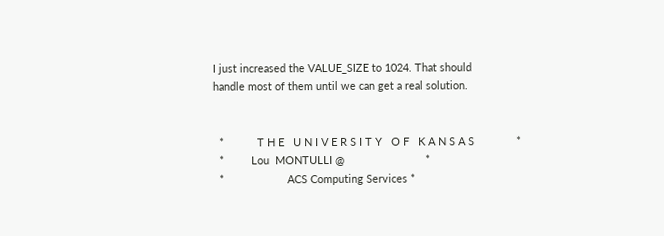I just increased the VALUE_SIZE to 1024. That should
handle most of them until we can get a real solution.


  *           T H E   U N I V E R S I T Y   O F   K A N S A S              *
  *         Lou  MONTULLI @                           *
  *                     ACS Computing Services *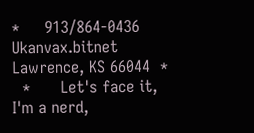*     913/864-0436        Ukanvax.bitnet             Lawrence, KS 66044  *
  *      Let's face it, I'm a nerd,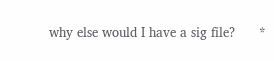why else would I have a sig file?      *